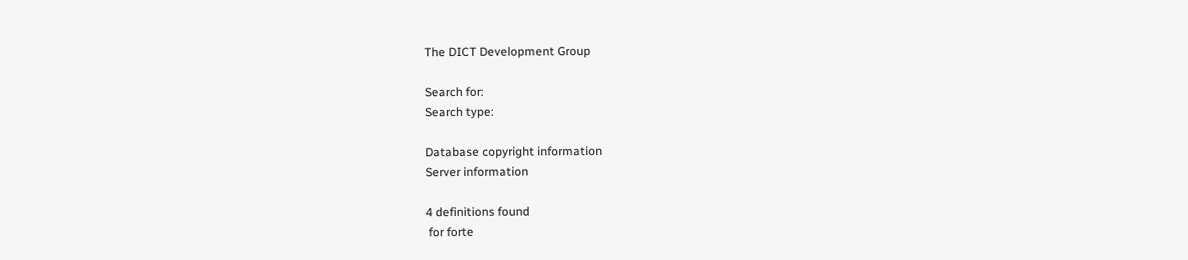The DICT Development Group

Search for:
Search type:

Database copyright information
Server information

4 definitions found
 for forte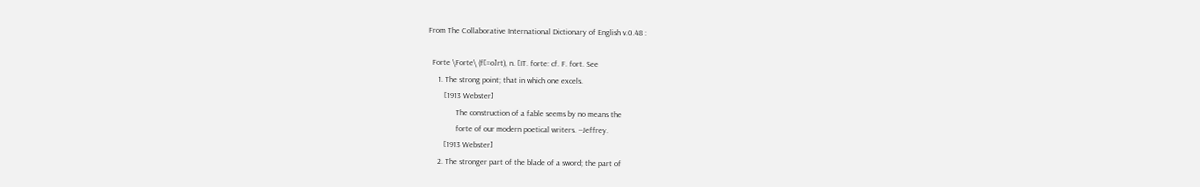From The Collaborative International Dictionary of English v.0.48 :

  Forte \Forte\ (f[=o]rt), n. [IT. forte: cf. F. fort. See
     1. The strong point; that in which one excels.
        [1913 Webster]
              The construction of a fable seems by no means the
              forte of our modern poetical writers. --Jeffrey.
        [1913 Webster]
     2. The stronger part of the blade of a sword; the part of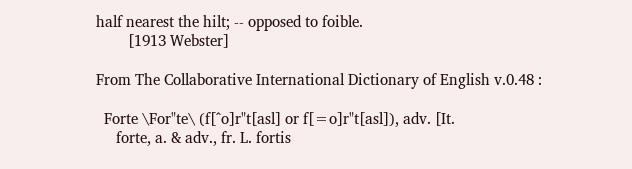half nearest the hilt; -- opposed to foible.
        [1913 Webster]

From The Collaborative International Dictionary of English v.0.48 :

  Forte \For"te\ (f[^o]r"t[asl] or f[=o]r"t[asl]), adv. [It.
     forte, a. & adv., fr. L. fortis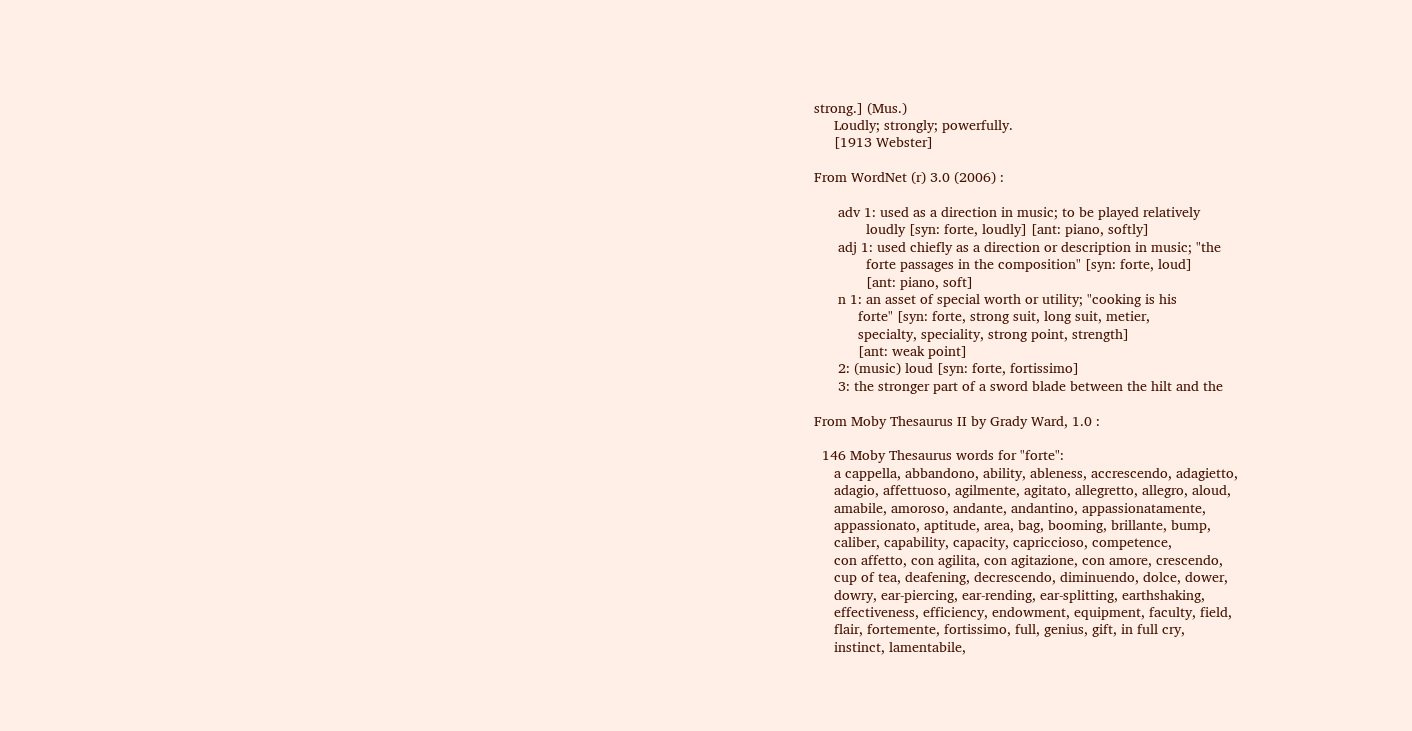strong.] (Mus.)
     Loudly; strongly; powerfully.
     [1913 Webster]

From WordNet (r) 3.0 (2006) :

      adv 1: used as a direction in music; to be played relatively
             loudly [syn: forte, loudly] [ant: piano, softly]
      adj 1: used chiefly as a direction or description in music; "the
             forte passages in the composition" [syn: forte, loud]
             [ant: piano, soft]
      n 1: an asset of special worth or utility; "cooking is his
           forte" [syn: forte, strong suit, long suit, metier,
           specialty, speciality, strong point, strength]
           [ant: weak point]
      2: (music) loud [syn: forte, fortissimo]
      3: the stronger part of a sword blade between the hilt and the

From Moby Thesaurus II by Grady Ward, 1.0 :

  146 Moby Thesaurus words for "forte":
     a cappella, abbandono, ability, ableness, accrescendo, adagietto,
     adagio, affettuoso, agilmente, agitato, allegretto, allegro, aloud,
     amabile, amoroso, andante, andantino, appassionatamente,
     appassionato, aptitude, area, bag, booming, brillante, bump,
     caliber, capability, capacity, capriccioso, competence,
     con affetto, con agilita, con agitazione, con amore, crescendo,
     cup of tea, deafening, decrescendo, diminuendo, dolce, dower,
     dowry, ear-piercing, ear-rending, ear-splitting, earthshaking,
     effectiveness, efficiency, endowment, equipment, faculty, field,
     flair, fortemente, fortissimo, full, genius, gift, in full cry,
     instinct, lamentabile,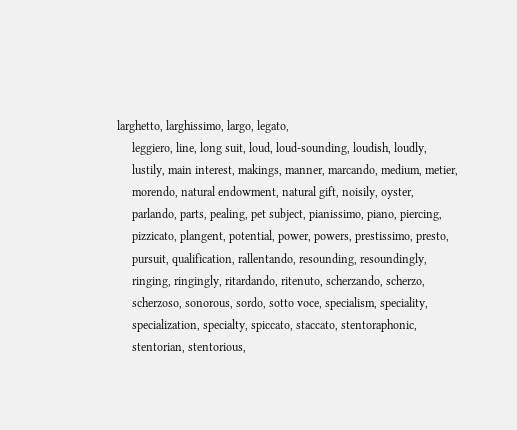larghetto, larghissimo, largo, legato,
     leggiero, line, long suit, loud, loud-sounding, loudish, loudly,
     lustily, main interest, makings, manner, marcando, medium, metier,
     morendo, natural endowment, natural gift, noisily, oyster,
     parlando, parts, pealing, pet subject, pianissimo, piano, piercing,
     pizzicato, plangent, potential, power, powers, prestissimo, presto,
     pursuit, qualification, rallentando, resounding, resoundingly,
     ringing, ringingly, ritardando, ritenuto, scherzando, scherzo,
     scherzoso, sonorous, sordo, sotto voce, specialism, speciality,
     specialization, specialty, spiccato, staccato, stentoraphonic,
     stentorian, stentorious,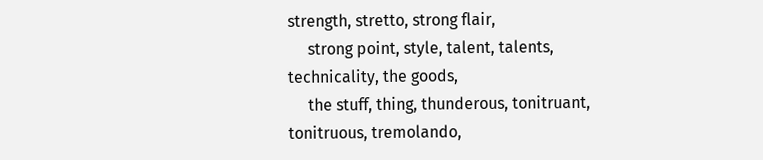strength, stretto, strong flair,
     strong point, style, talent, talents, technicality, the goods,
     the stuff, thing, thunderous, tonitruant, tonitruous, tremolando,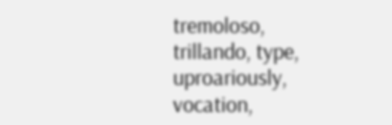tremoloso, trillando, type, uproariously, vocation,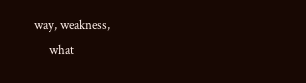way, weakness,
     what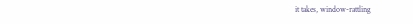it takes, window-rattling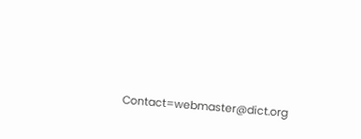Contact=webmaster@dict.org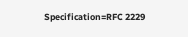Specification=RFC 2229